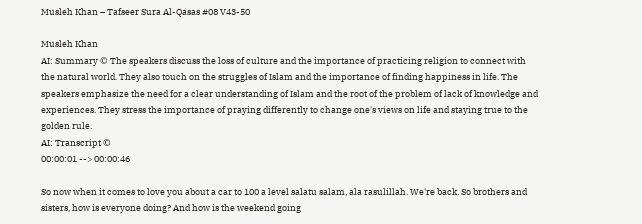Musleh Khan – Tafseer Sura Al-Qasas #08 V43-50

Musleh Khan
AI: Summary © The speakers discuss the loss of culture and the importance of practicing religion to connect with the natural world. They also touch on the struggles of Islam and the importance of finding happiness in life. The speakers emphasize the need for a clear understanding of Islam and the root of the problem of lack of knowledge and experiences. They stress the importance of praying differently to change one's views on life and staying true to the golden rule.
AI: Transcript ©
00:00:01 --> 00:00:46

So now when it comes to love you about a car to 100 a level salatu salam, ala rasulillah. We're back. So brothers and sisters, how is everyone doing? And how is the weekend going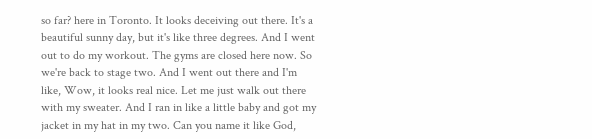so far? here in Toronto. It looks deceiving out there. It's a beautiful sunny day, but it's like three degrees. And I went out to do my workout. The gyms are closed here now. So we're back to stage two. And I went out there and I'm like, Wow, it looks real nice. Let me just walk out there with my sweater. And I ran in like a little baby and got my jacket in my hat in my two. Can you name it like God,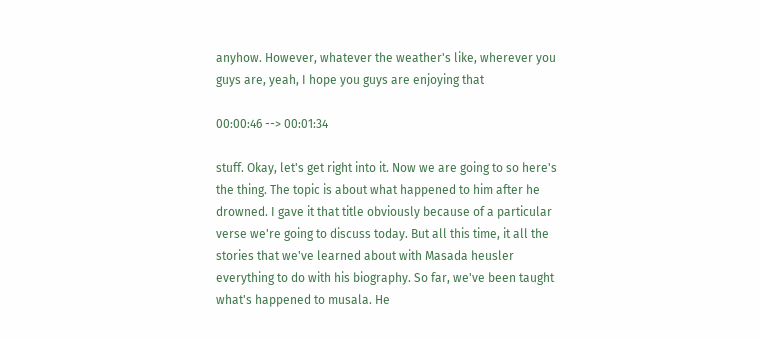anyhow. However, whatever the weather's like, wherever you guys are, yeah, I hope you guys are enjoying that

00:00:46 --> 00:01:34

stuff. Okay, let's get right into it. Now we are going to so here's the thing. The topic is about what happened to him after he drowned. I gave it that title obviously because of a particular verse we're going to discuss today. But all this time, it all the stories that we've learned about with Masada heusler everything to do with his biography. So far, we've been taught what's happened to musala. He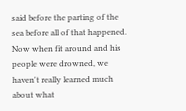said before the parting of the sea before all of that happened. Now when fit around and his people were drowned, we haven't really learned much about what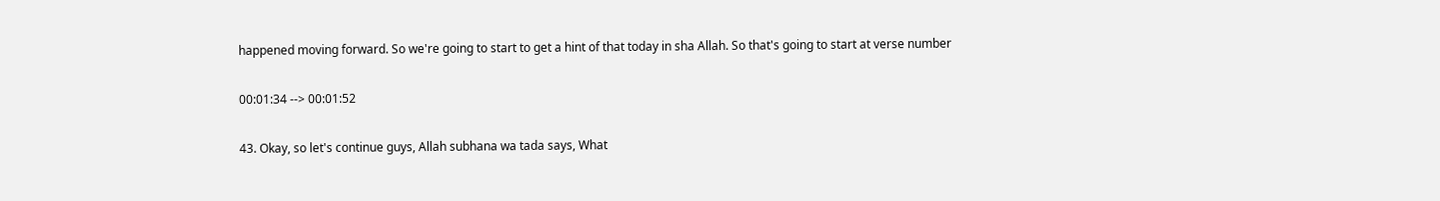happened moving forward. So we're going to start to get a hint of that today in sha Allah. So that's going to start at verse number

00:01:34 --> 00:01:52

43. Okay, so let's continue guys, Allah subhana wa tada says, What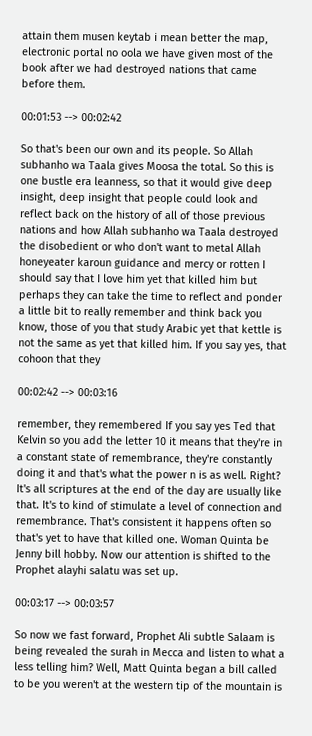attain them musen keytab i mean better the map, electronic portal no oola we have given most of the book after we had destroyed nations that came before them.

00:01:53 --> 00:02:42

So that's been our own and its people. So Allah subhanho wa Taala gives Moosa the total. So this is one bustle era leanness, so that it would give deep insight, deep insight that people could look and reflect back on the history of all of those previous nations and how Allah subhanho wa Taala destroyed the disobedient or who don't want to metal Allah honeyeater karoun guidance and mercy or rotten I should say that I love him yet that killed him but perhaps they can take the time to reflect and ponder a little bit to really remember and think back you know, those of you that study Arabic yet that kettle is not the same as yet that killed him. If you say yes, that cohoon that they

00:02:42 --> 00:03:16

remember, they remembered If you say yes Ted that Kelvin so you add the letter 10 it means that they're in a constant state of remembrance, they're constantly doing it and that's what the power n is as well. Right? It's all scriptures at the end of the day are usually like that. It's to kind of stimulate a level of connection and remembrance. That's consistent it happens often so that's yet to have that killed one. Woman Quinta be Jenny bill hobby. Now our attention is shifted to the Prophet alayhi salatu was set up.

00:03:17 --> 00:03:57

So now we fast forward, Prophet Ali subtle Salaam is being revealed the surah in Mecca and listen to what a less telling him? Well, Matt Quinta began a bill called to be you weren't at the western tip of the mountain is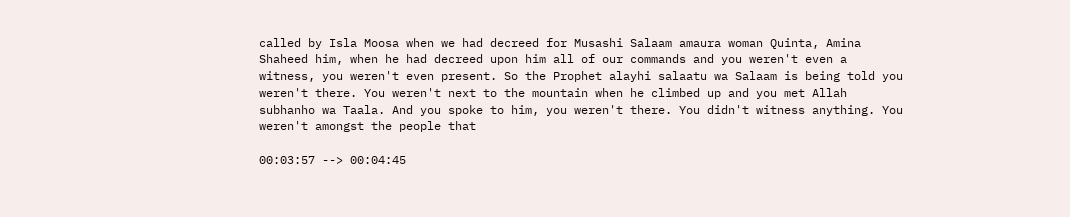called by Isla Moosa when we had decreed for Musashi Salaam amaura woman Quinta, Amina Shaheed him, when he had decreed upon him all of our commands and you weren't even a witness, you weren't even present. So the Prophet alayhi salaatu wa Salaam is being told you weren't there. You weren't next to the mountain when he climbed up and you met Allah subhanho wa Taala. And you spoke to him, you weren't there. You didn't witness anything. You weren't amongst the people that

00:03:57 --> 00:04:45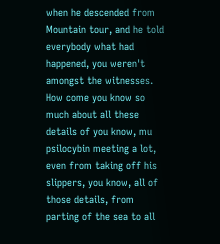when he descended from Mountain tour, and he told everybody what had happened, you weren't amongst the witnesses. How come you know so much about all these details of you know, mu psilocybin meeting a lot, even from taking off his slippers, you know, all of those details, from parting of the sea to all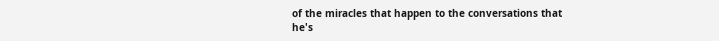of the miracles that happen to the conversations that he's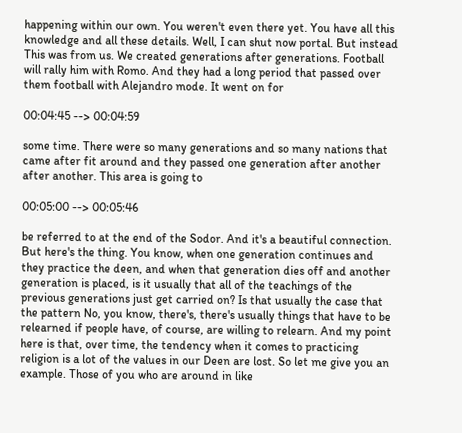happening within our own. You weren't even there yet. You have all this knowledge and all these details. Well, I can shut now portal. But instead This was from us. We created generations after generations. Football will rally him with Romo. And they had a long period that passed over them football with Alejandro mode. It went on for

00:04:45 --> 00:04:59

some time. There were so many generations and so many nations that came after fit around and they passed one generation after another after another. This area is going to

00:05:00 --> 00:05:46

be referred to at the end of the Sodor. And it's a beautiful connection. But here's the thing. You know, when one generation continues and they practice the deen, and when that generation dies off and another generation is placed, is it usually that all of the teachings of the previous generations just get carried on? Is that usually the case that the pattern No, you know, there's, there's usually things that have to be relearned if people have, of course, are willing to relearn. And my point here is that, over time, the tendency when it comes to practicing religion is a lot of the values in our Deen are lost. So let me give you an example. Those of you who are around in like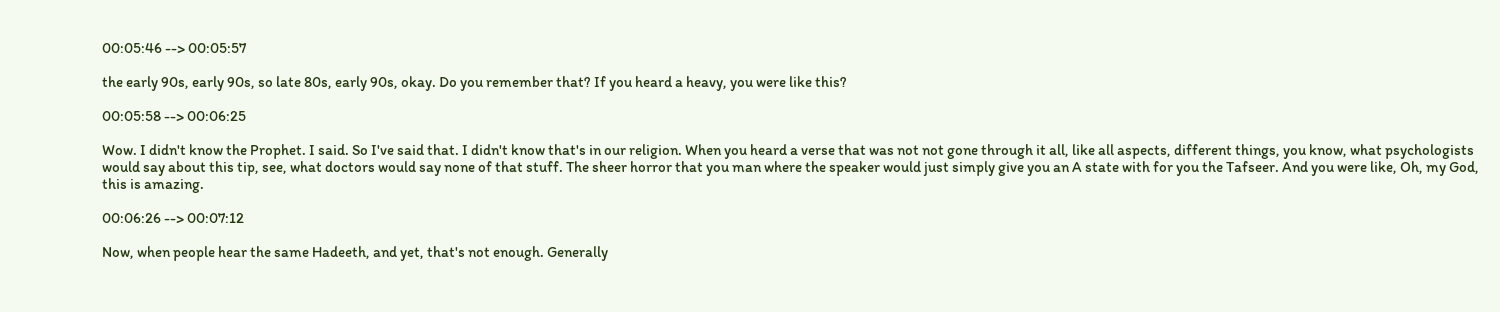00:05:46 --> 00:05:57

the early 90s, early 90s, so late 80s, early 90s, okay. Do you remember that? If you heard a heavy, you were like this?

00:05:58 --> 00:06:25

Wow. I didn't know the Prophet. I said. So I've said that. I didn't know that's in our religion. When you heard a verse that was not not gone through it all, like all aspects, different things, you know, what psychologists would say about this tip, see, what doctors would say none of that stuff. The sheer horror that you man where the speaker would just simply give you an A state with for you the Tafseer. And you were like, Oh, my God, this is amazing.

00:06:26 --> 00:07:12

Now, when people hear the same Hadeeth, and yet, that's not enough. Generally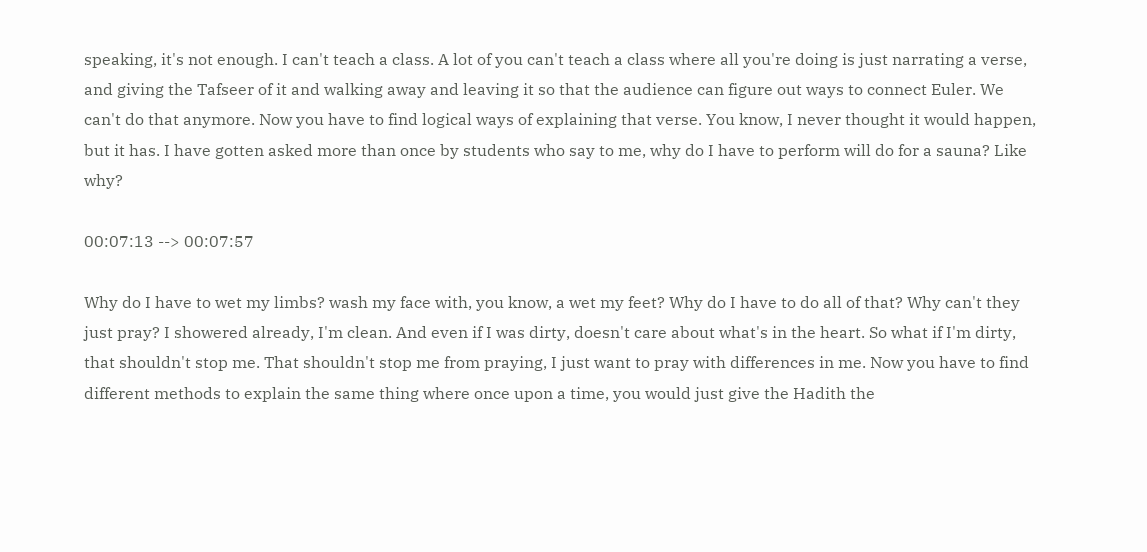speaking, it's not enough. I can't teach a class. A lot of you can't teach a class where all you're doing is just narrating a verse, and giving the Tafseer of it and walking away and leaving it so that the audience can figure out ways to connect Euler. We can't do that anymore. Now you have to find logical ways of explaining that verse. You know, I never thought it would happen, but it has. I have gotten asked more than once by students who say to me, why do I have to perform will do for a sauna? Like why?

00:07:13 --> 00:07:57

Why do I have to wet my limbs? wash my face with, you know, a wet my feet? Why do I have to do all of that? Why can't they just pray? I showered already, I'm clean. And even if I was dirty, doesn't care about what's in the heart. So what if I'm dirty, that shouldn't stop me. That shouldn't stop me from praying, I just want to pray with differences in me. Now you have to find different methods to explain the same thing where once upon a time, you would just give the Hadith the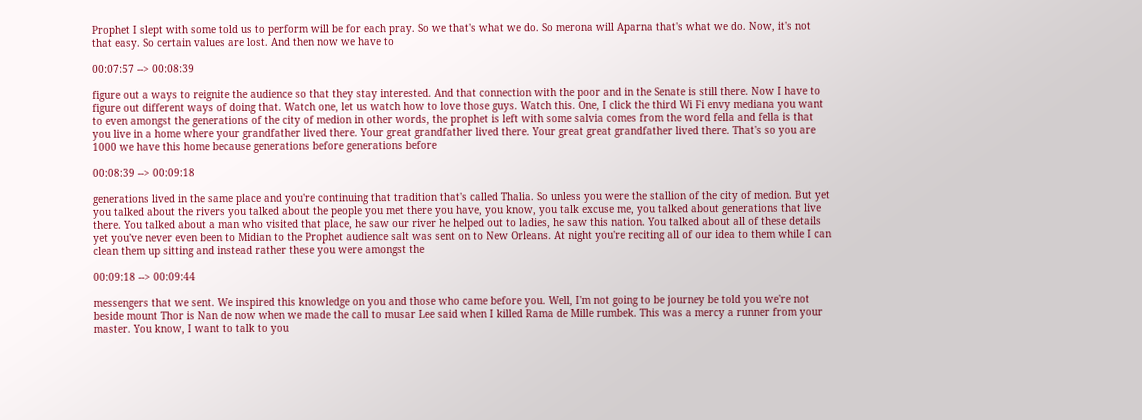Prophet I slept with some told us to perform will be for each pray. So we that's what we do. So merona will Aparna that's what we do. Now, it's not that easy. So certain values are lost. And then now we have to

00:07:57 --> 00:08:39

figure out a ways to reignite the audience so that they stay interested. And that connection with the poor and in the Senate is still there. Now I have to figure out different ways of doing that. Watch one, let us watch how to love those guys. Watch this. One, I click the third Wi Fi envy mediana you want to even amongst the generations of the city of medion in other words, the prophet is left with some salvia comes from the word fella and fella is that you live in a home where your grandfather lived there. Your great grandfather lived there. Your great great grandfather lived there. That's so you are 1000 we have this home because generations before generations before

00:08:39 --> 00:09:18

generations lived in the same place and you're continuing that tradition that's called Thalia. So unless you were the stallion of the city of medion. But yet you talked about the rivers you talked about the people you met there you have, you know, you talk excuse me, you talked about generations that live there. You talked about a man who visited that place, he saw our river he helped out to ladies, he saw this nation. You talked about all of these details yet you've never even been to Midian to the Prophet audience salt was sent on to New Orleans. At night you're reciting all of our idea to them while I can clean them up sitting and instead rather these you were amongst the

00:09:18 --> 00:09:44

messengers that we sent. We inspired this knowledge on you and those who came before you. Well, I'm not going to be journey be told you we're not beside mount Thor is Nan de now when we made the call to musar Lee said when I killed Rama de Mille rumbek. This was a mercy a runner from your master. You know, I want to talk to you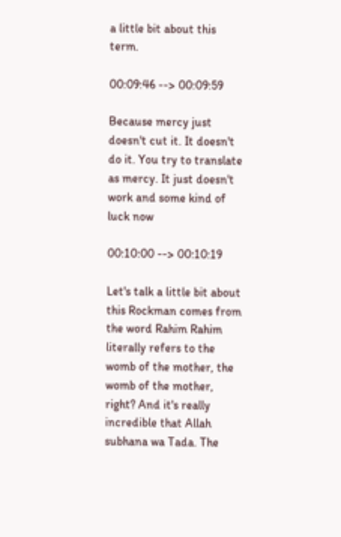a little bit about this term.

00:09:46 --> 00:09:59

Because mercy just doesn't cut it. It doesn't do it. You try to translate as mercy. It just doesn't work and some kind of luck now

00:10:00 --> 00:10:19

Let's talk a little bit about this Rockman comes from the word Rahim Rahim literally refers to the womb of the mother, the womb of the mother, right? And it's really incredible that Allah subhana wa Tada. The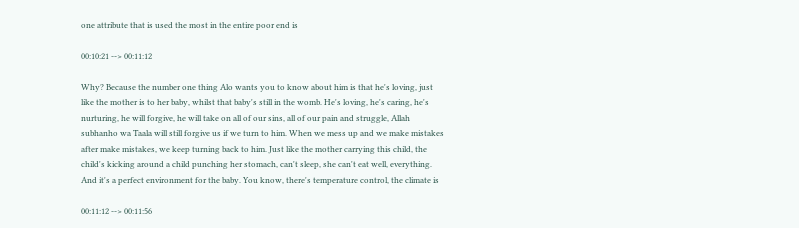one attribute that is used the most in the entire poor end is

00:10:21 --> 00:11:12

Why? Because the number one thing Alo wants you to know about him is that he's loving, just like the mother is to her baby, whilst that baby's still in the womb. He's loving, he's caring, he's nurturing, he will forgive, he will take on all of our sins, all of our pain and struggle, Allah subhanho wa Taala will still forgive us if we turn to him. When we mess up and we make mistakes after make mistakes, we keep turning back to him. Just like the mother carrying this child, the child's kicking around a child punching her stomach, can't sleep, she can't eat well, everything. And it's a perfect environment for the baby. You know, there's temperature control, the climate is

00:11:12 --> 00:11:56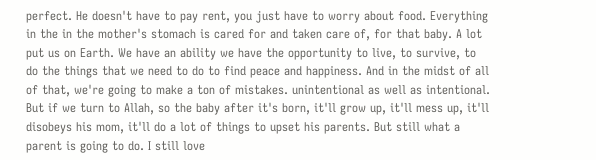perfect. He doesn't have to pay rent, you just have to worry about food. Everything in the in the mother's stomach is cared for and taken care of, for that baby. A lot put us on Earth. We have an ability we have the opportunity to live, to survive, to do the things that we need to do to find peace and happiness. And in the midst of all of that, we're going to make a ton of mistakes. unintentional as well as intentional. But if we turn to Allah, so the baby after it's born, it'll grow up, it'll mess up, it'll disobeys his mom, it'll do a lot of things to upset his parents. But still what a parent is going to do. I still love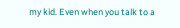my kid. Even when you talk to a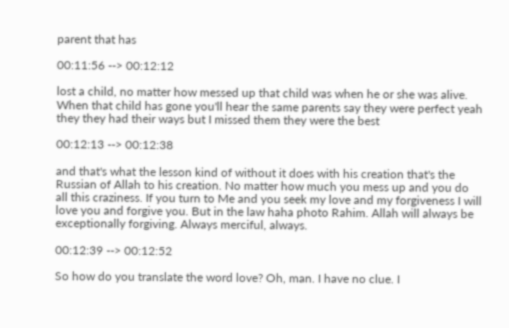parent that has

00:11:56 --> 00:12:12

lost a child, no matter how messed up that child was when he or she was alive. When that child has gone you'll hear the same parents say they were perfect yeah they they had their ways but I missed them they were the best

00:12:13 --> 00:12:38

and that's what the lesson kind of without it does with his creation that's the Russian of Allah to his creation. No matter how much you mess up and you do all this craziness. If you turn to Me and you seek my love and my forgiveness I will love you and forgive you. But in the law haha photo Rahim. Allah will always be exceptionally forgiving. Always merciful, always.

00:12:39 --> 00:12:52

So how do you translate the word love? Oh, man. I have no clue. I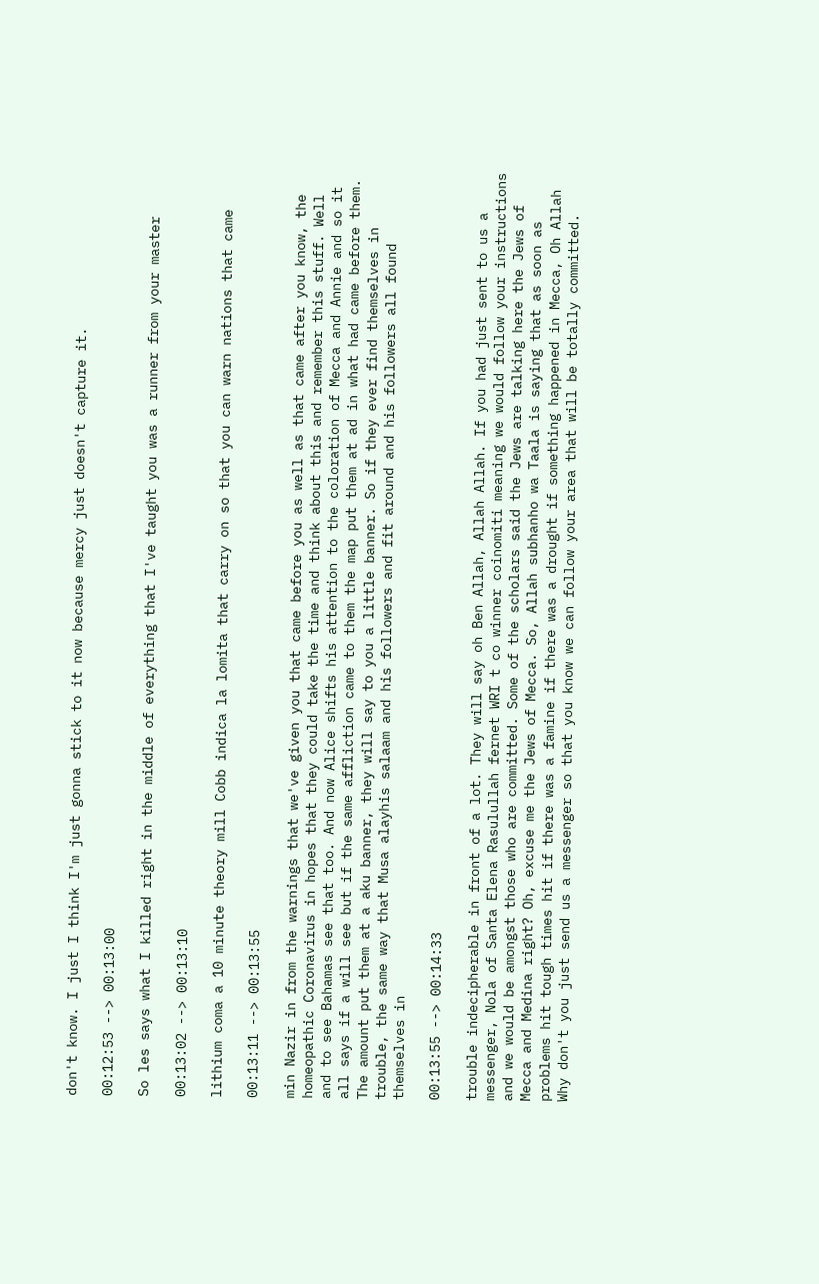don't know. I just I think I'm just gonna stick to it now because mercy just doesn't capture it.

00:12:53 --> 00:13:00

So les says what I killed right in the middle of everything that I've taught you was a runner from your master

00:13:02 --> 00:13:10

lithium coma a 10 minute theory mill Cobb indica la lomita that carry on so that you can warn nations that came

00:13:11 --> 00:13:55

min Nazir in from the warnings that we've given you that came before you as well as that came after you know, the homeopathic Coronavirus in hopes that they could take the time and think about this and remember this stuff. Well and to see Bahamas see that too. And now Alice shifts his attention to the coloration of Mecca and Annie and so it all says if a will see but if the same affliction came to them the map put them at ad in what had came before them. The amount put them at a aku banner, they will say to you a little banner. So if they ever find themselves in trouble, the same way that Musa alayhis salaam and his followers and fit around and his followers all found themselves in

00:13:55 --> 00:14:33

trouble indecipherable in front of a lot. They will say oh Ben Allah, Allah Allah. If you had just sent to us a messenger, Nola of Santa Elena Rasulullah fernet WRI t co winner coinomiti meaning we would follow your instructions and we would be amongst those who are committed. Some of the scholars said the Jews are talking here the Jews of Mecca and Medina right? Oh, excuse me the Jews of Mecca. So, Allah subhanho wa Taala is saying that as soon as problems hit tough times hit if there was a famine if there was a drought if something happened in Mecca, Oh Allah Why don't you just send us a messenger so that you know we can follow your area that will be totally committed.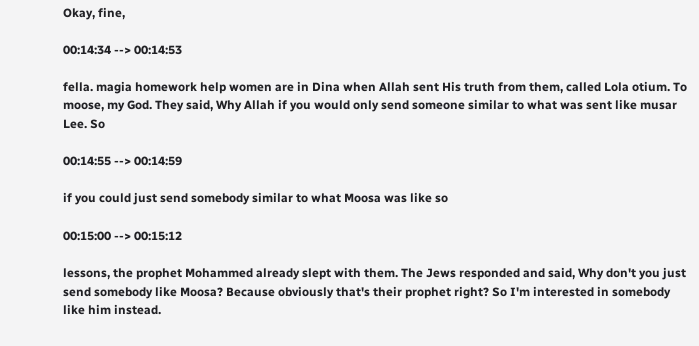Okay, fine,

00:14:34 --> 00:14:53

fella. magia homework help women are in Dina when Allah sent His truth from them, called Lola otium. To moose, my God. They said, Why Allah if you would only send someone similar to what was sent like musar Lee. So

00:14:55 --> 00:14:59

if you could just send somebody similar to what Moosa was like so

00:15:00 --> 00:15:12

lessons, the prophet Mohammed already slept with them. The Jews responded and said, Why don't you just send somebody like Moosa? Because obviously that's their prophet right? So I'm interested in somebody like him instead.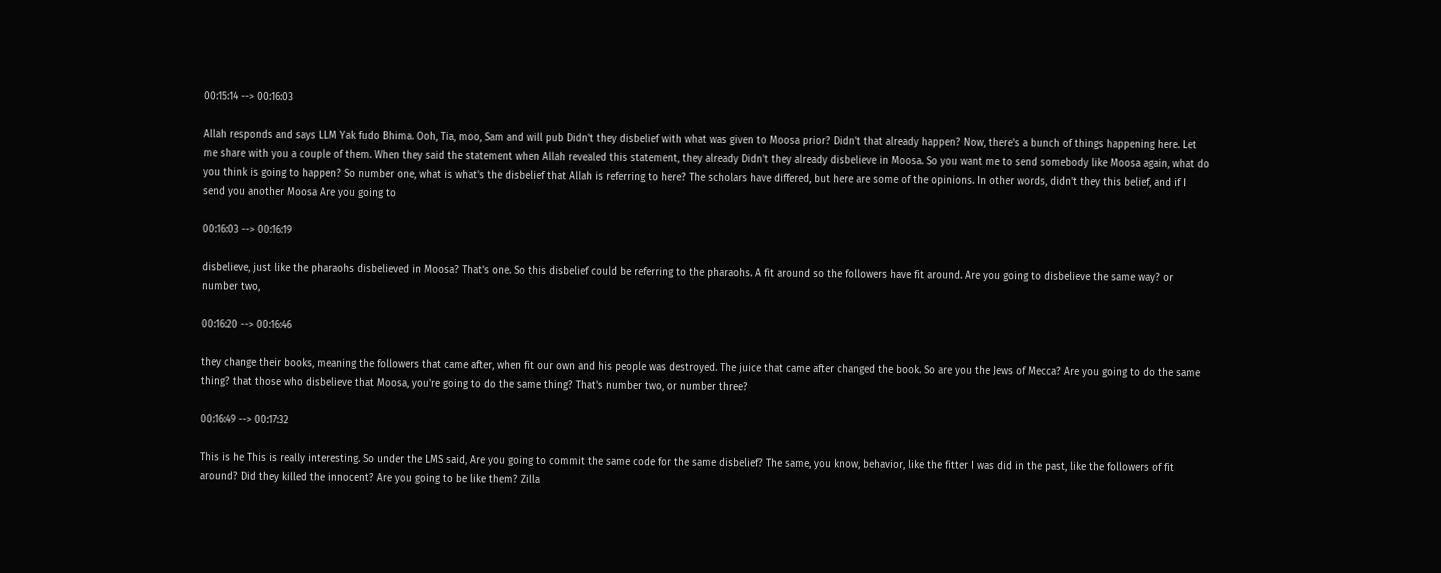00:15:14 --> 00:16:03

Allah responds and says LLM Yak fudo Bhima. Ooh, Tia, moo, Sam and will pub Didn't they disbelief with what was given to Moosa prior? Didn't that already happen? Now, there's a bunch of things happening here. Let me share with you a couple of them. When they said the statement when Allah revealed this statement, they already Didn't they already disbelieve in Moosa. So you want me to send somebody like Moosa again, what do you think is going to happen? So number one, what is what's the disbelief that Allah is referring to here? The scholars have differed, but here are some of the opinions. In other words, didn't they this belief, and if I send you another Moosa Are you going to

00:16:03 --> 00:16:19

disbelieve, just like the pharaohs disbelieved in Moosa? That's one. So this disbelief could be referring to the pharaohs. A fit around so the followers have fit around. Are you going to disbelieve the same way? or number two,

00:16:20 --> 00:16:46

they change their books, meaning the followers that came after, when fit our own and his people was destroyed. The juice that came after changed the book. So are you the Jews of Mecca? Are you going to do the same thing? that those who disbelieve that Moosa, you're going to do the same thing? That's number two, or number three?

00:16:49 --> 00:17:32

This is he This is really interesting. So under the LMS said, Are you going to commit the same code for the same disbelief? The same, you know, behavior, like the fitter I was did in the past, like the followers of fit around? Did they killed the innocent? Are you going to be like them? Zilla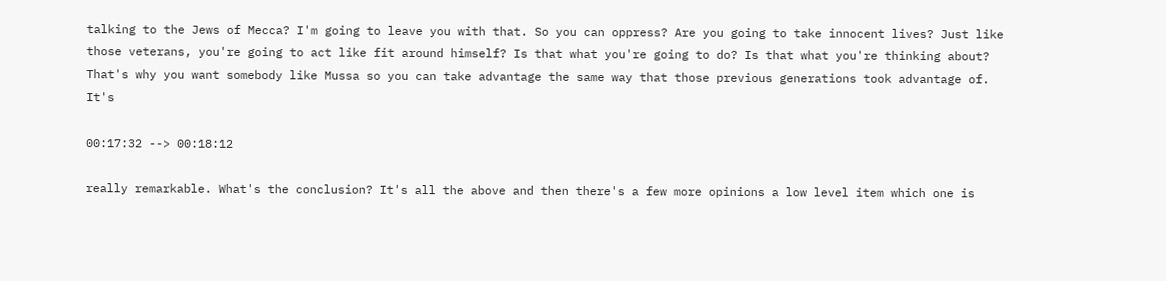talking to the Jews of Mecca? I'm going to leave you with that. So you can oppress? Are you going to take innocent lives? Just like those veterans, you're going to act like fit around himself? Is that what you're going to do? Is that what you're thinking about? That's why you want somebody like Mussa so you can take advantage the same way that those previous generations took advantage of. It's

00:17:32 --> 00:18:12

really remarkable. What's the conclusion? It's all the above and then there's a few more opinions a low level item which one is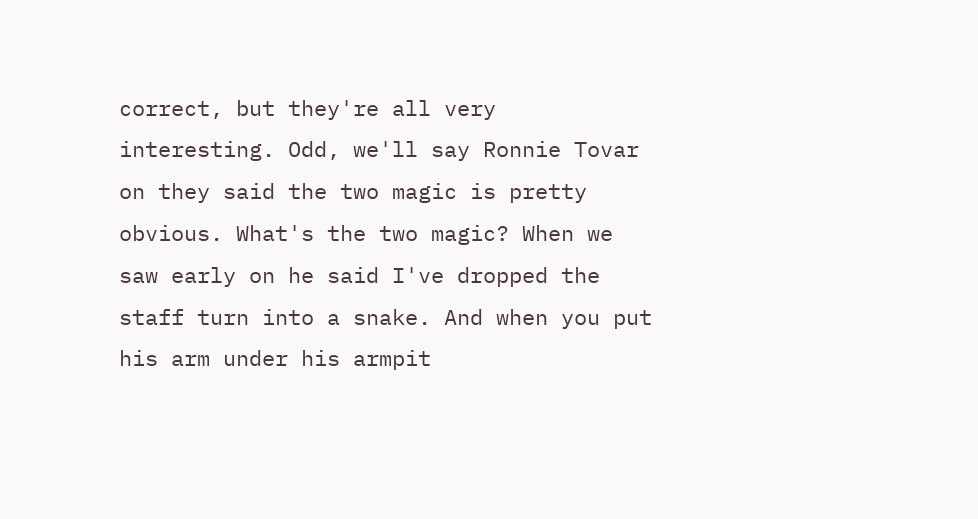correct, but they're all very interesting. Odd, we'll say Ronnie Tovar on they said the two magic is pretty obvious. What's the two magic? When we saw early on he said I've dropped the staff turn into a snake. And when you put his arm under his armpit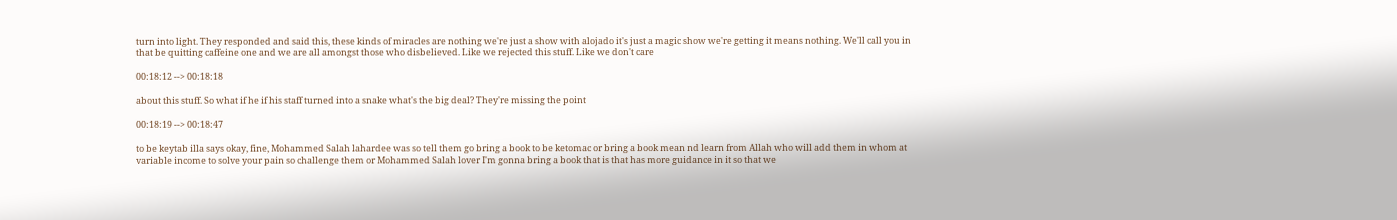turn into light. They responded and said this, these kinds of miracles are nothing we're just a show with alojado it's just a magic show we're getting it means nothing. We'll call you in that be quitting caffeine one and we are all amongst those who disbelieved. Like we rejected this stuff. Like we don't care

00:18:12 --> 00:18:18

about this stuff. So what if he if his staff turned into a snake what's the big deal? They're missing the point

00:18:19 --> 00:18:47

to be keytab illa says okay, fine, Mohammed Salah lahardee was so tell them go bring a book to be ketomac or bring a book mean nd learn from Allah who will add them in whom at variable income to solve your pain so challenge them or Mohammed Salah lover I'm gonna bring a book that is that has more guidance in it so that we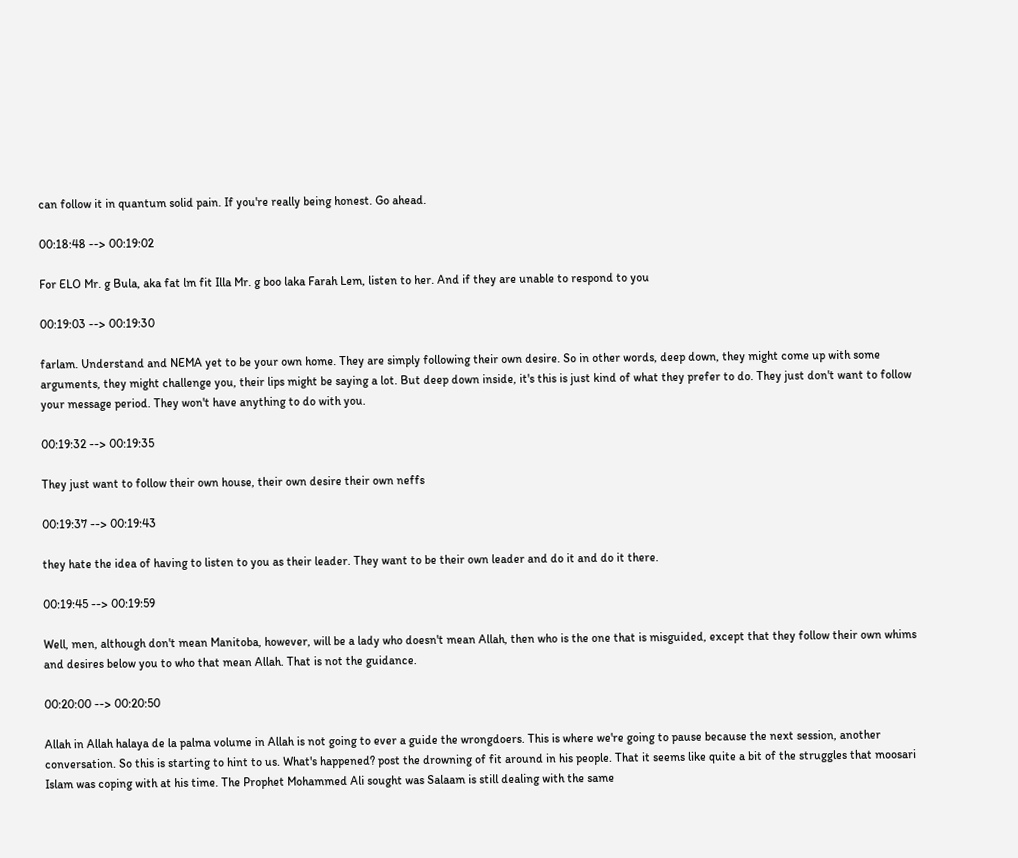can follow it in quantum solid pain. If you're really being honest. Go ahead.

00:18:48 --> 00:19:02

For ELO Mr. g Bula, aka fat lm fit Illa Mr. g boo laka Farah Lem, listen to her. And if they are unable to respond to you

00:19:03 --> 00:19:30

farlam. Understand and NEMA yet to be your own home. They are simply following their own desire. So in other words, deep down, they might come up with some arguments, they might challenge you, their lips might be saying a lot. But deep down inside, it's this is just kind of what they prefer to do. They just don't want to follow your message period. They won't have anything to do with you.

00:19:32 --> 00:19:35

They just want to follow their own house, their own desire their own neffs

00:19:37 --> 00:19:43

they hate the idea of having to listen to you as their leader. They want to be their own leader and do it and do it there.

00:19:45 --> 00:19:59

Well, men, although don't mean Manitoba, however, will be a lady who doesn't mean Allah, then who is the one that is misguided, except that they follow their own whims and desires below you to who that mean Allah. That is not the guidance.

00:20:00 --> 00:20:50

Allah in Allah halaya de la palma volume in Allah is not going to ever a guide the wrongdoers. This is where we're going to pause because the next session, another conversation. So this is starting to hint to us. What's happened? post the drowning of fit around in his people. That it seems like quite a bit of the struggles that moosari Islam was coping with at his time. The Prophet Mohammed Ali sought was Salaam is still dealing with the same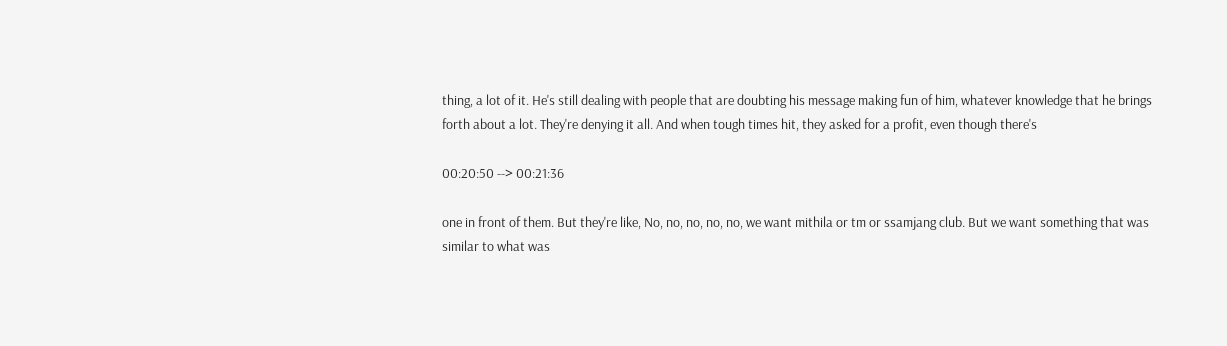thing, a lot of it. He's still dealing with people that are doubting his message making fun of him, whatever knowledge that he brings forth about a lot. They're denying it all. And when tough times hit, they asked for a profit, even though there's

00:20:50 --> 00:21:36

one in front of them. But they're like, No, no, no, no, no, we want mithila or tm or ssamjang club. But we want something that was similar to what was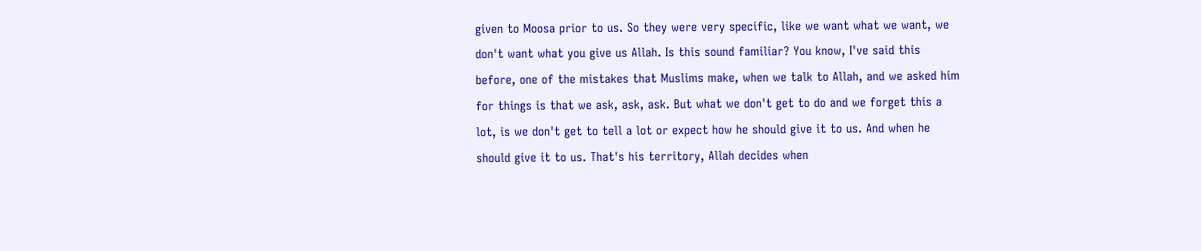given to Moosa prior to us. So they were very specific, like we want what we want, we don't want what you give us Allah. Is this sound familiar? You know, I've said this before, one of the mistakes that Muslims make, when we talk to Allah, and we asked him for things is that we ask, ask, ask. But what we don't get to do and we forget this a lot, is we don't get to tell a lot or expect how he should give it to us. And when he should give it to us. That's his territory, Allah decides when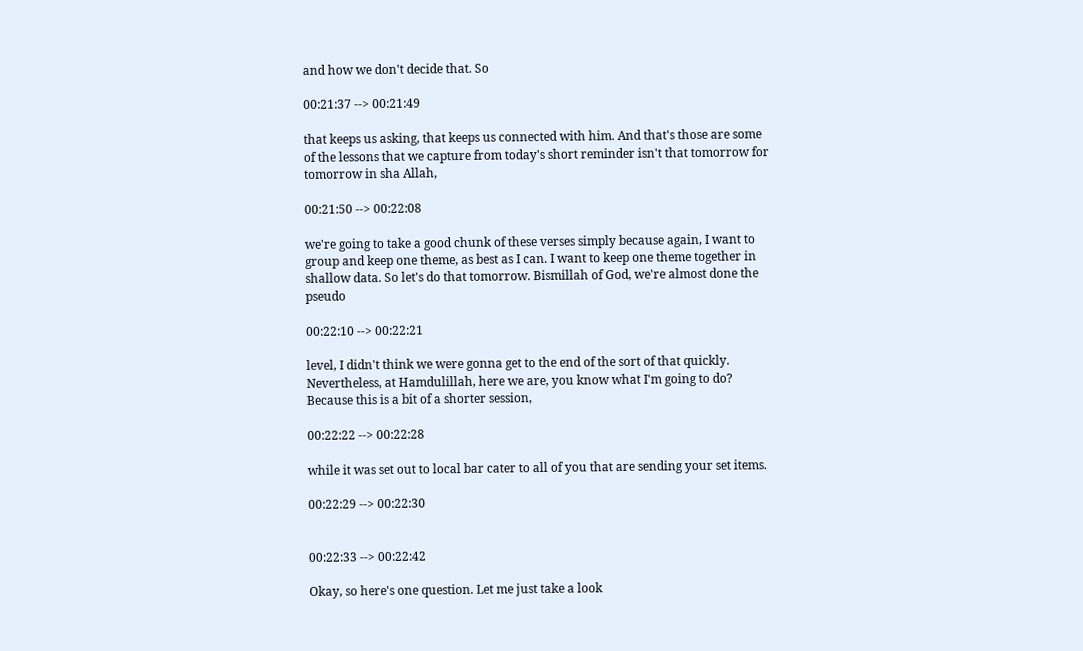and how we don't decide that. So

00:21:37 --> 00:21:49

that keeps us asking, that keeps us connected with him. And that's those are some of the lessons that we capture from today's short reminder isn't that tomorrow for tomorrow in sha Allah,

00:21:50 --> 00:22:08

we're going to take a good chunk of these verses simply because again, I want to group and keep one theme, as best as I can. I want to keep one theme together in shallow data. So let's do that tomorrow. Bismillah of God, we're almost done the pseudo

00:22:10 --> 00:22:21

level, I didn't think we were gonna get to the end of the sort of that quickly. Nevertheless, at Hamdulillah, here we are, you know what I'm going to do? Because this is a bit of a shorter session,

00:22:22 --> 00:22:28

while it was set out to local bar cater to all of you that are sending your set items.

00:22:29 --> 00:22:30


00:22:33 --> 00:22:42

Okay, so here's one question. Let me just take a look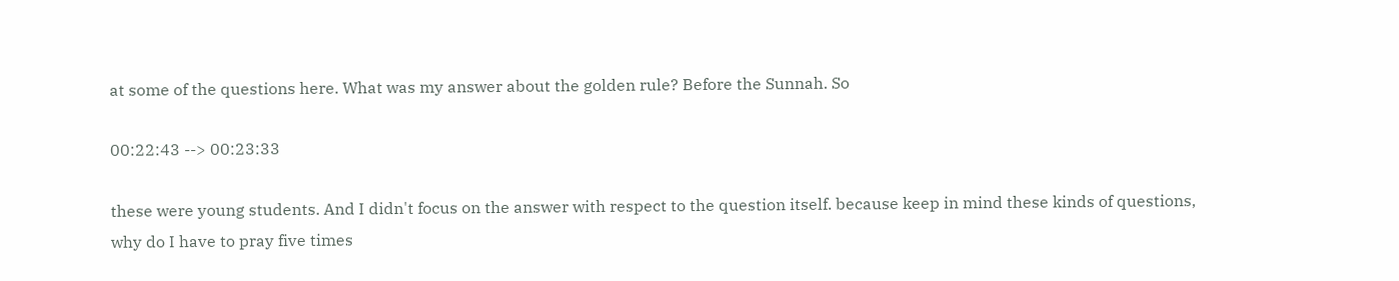at some of the questions here. What was my answer about the golden rule? Before the Sunnah. So

00:22:43 --> 00:23:33

these were young students. And I didn't focus on the answer with respect to the question itself. because keep in mind these kinds of questions, why do I have to pray five times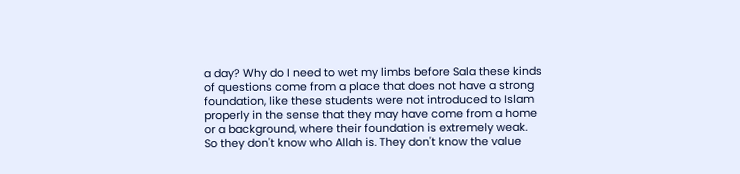a day? Why do I need to wet my limbs before Sala these kinds of questions come from a place that does not have a strong foundation, like these students were not introduced to Islam properly in the sense that they may have come from a home or a background, where their foundation is extremely weak. So they don't know who Allah is. They don't know the value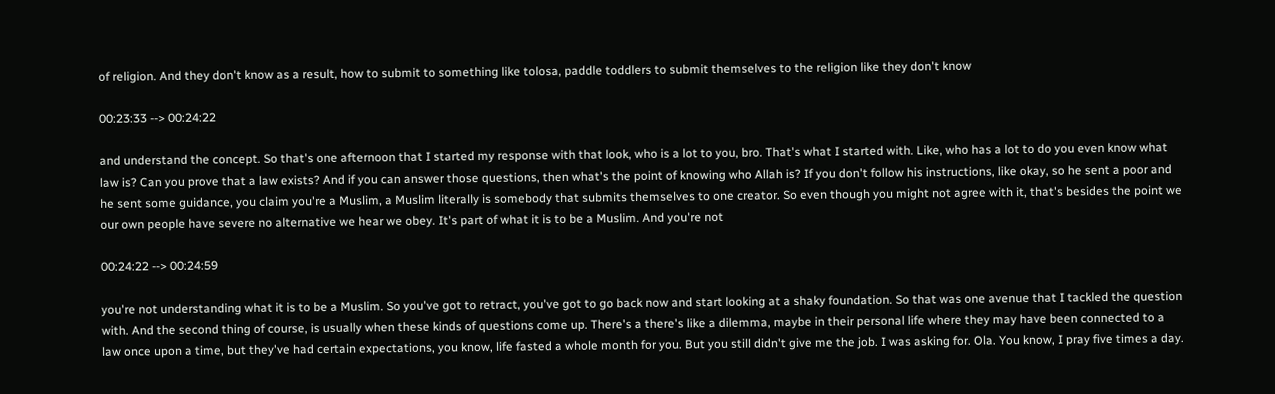of religion. And they don't know as a result, how to submit to something like tolosa, paddle toddlers to submit themselves to the religion like they don't know

00:23:33 --> 00:24:22

and understand the concept. So that's one afternoon that I started my response with that look, who is a lot to you, bro. That's what I started with. Like, who has a lot to do you even know what law is? Can you prove that a law exists? And if you can answer those questions, then what's the point of knowing who Allah is? If you don't follow his instructions, like okay, so he sent a poor and he sent some guidance, you claim you're a Muslim, a Muslim literally is somebody that submits themselves to one creator. So even though you might not agree with it, that's besides the point we our own people have severe no alternative we hear we obey. It's part of what it is to be a Muslim. And you're not

00:24:22 --> 00:24:59

you're not understanding what it is to be a Muslim. So you've got to retract, you've got to go back now and start looking at a shaky foundation. So that was one avenue that I tackled the question with. And the second thing of course, is usually when these kinds of questions come up. There's a there's like a dilemma, maybe in their personal life where they may have been connected to a law once upon a time, but they've had certain expectations, you know, life fasted a whole month for you. But you still didn't give me the job. I was asking for. Ola. You know, I pray five times a day.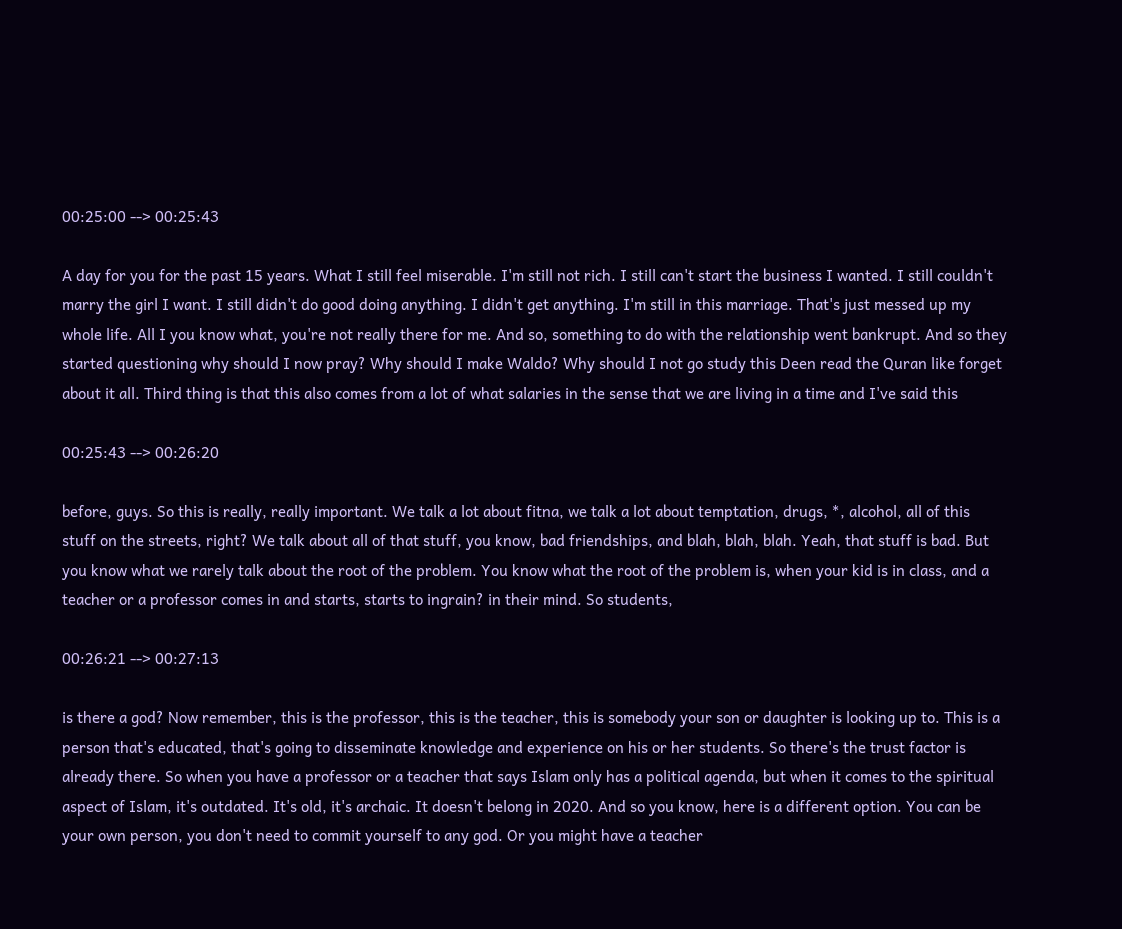00:25:00 --> 00:25:43

A day for you for the past 15 years. What I still feel miserable. I'm still not rich. I still can't start the business I wanted. I still couldn't marry the girl I want. I still didn't do good doing anything. I didn't get anything. I'm still in this marriage. That's just messed up my whole life. All I you know what, you're not really there for me. And so, something to do with the relationship went bankrupt. And so they started questioning why should I now pray? Why should I make Waldo? Why should I not go study this Deen read the Quran like forget about it all. Third thing is that this also comes from a lot of what salaries in the sense that we are living in a time and I've said this

00:25:43 --> 00:26:20

before, guys. So this is really, really important. We talk a lot about fitna, we talk a lot about temptation, drugs, *, alcohol, all of this stuff on the streets, right? We talk about all of that stuff, you know, bad friendships, and blah, blah, blah. Yeah, that stuff is bad. But you know what we rarely talk about the root of the problem. You know what the root of the problem is, when your kid is in class, and a teacher or a professor comes in and starts, starts to ingrain? in their mind. So students,

00:26:21 --> 00:27:13

is there a god? Now remember, this is the professor, this is the teacher, this is somebody your son or daughter is looking up to. This is a person that's educated, that's going to disseminate knowledge and experience on his or her students. So there's the trust factor is already there. So when you have a professor or a teacher that says Islam only has a political agenda, but when it comes to the spiritual aspect of Islam, it's outdated. It's old, it's archaic. It doesn't belong in 2020. And so you know, here is a different option. You can be your own person, you don't need to commit yourself to any god. Or you might have a teacher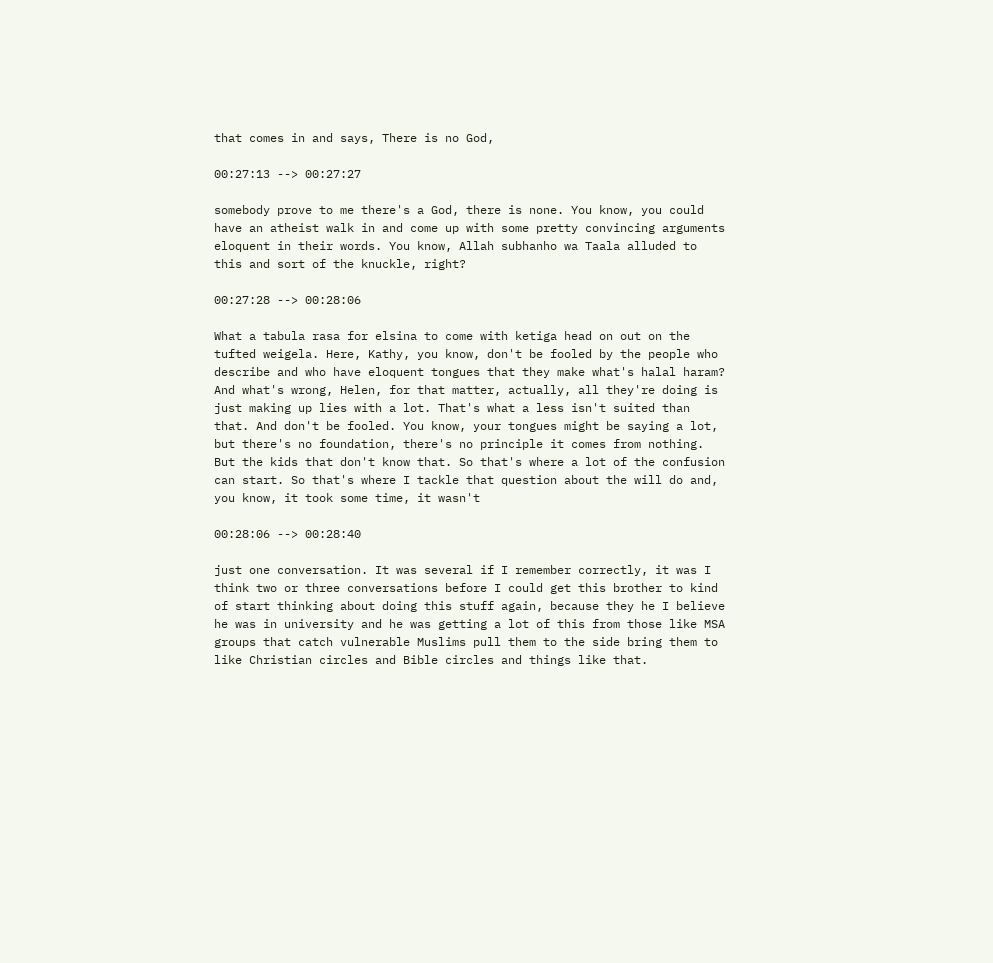that comes in and says, There is no God,

00:27:13 --> 00:27:27

somebody prove to me there's a God, there is none. You know, you could have an atheist walk in and come up with some pretty convincing arguments eloquent in their words. You know, Allah subhanho wa Taala alluded to this and sort of the knuckle, right?

00:27:28 --> 00:28:06

What a tabula rasa for elsina to come with ketiga head on out on the tufted weigela. Here, Kathy, you know, don't be fooled by the people who describe and who have eloquent tongues that they make what's halal haram? And what's wrong, Helen, for that matter, actually, all they're doing is just making up lies with a lot. That's what a less isn't suited than that. And don't be fooled. You know, your tongues might be saying a lot, but there's no foundation, there's no principle it comes from nothing. But the kids that don't know that. So that's where a lot of the confusion can start. So that's where I tackle that question about the will do and, you know, it took some time, it wasn't

00:28:06 --> 00:28:40

just one conversation. It was several if I remember correctly, it was I think two or three conversations before I could get this brother to kind of start thinking about doing this stuff again, because they he I believe he was in university and he was getting a lot of this from those like MSA groups that catch vulnerable Muslims pull them to the side bring them to like Christian circles and Bible circles and things like that.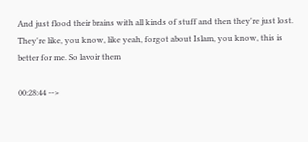And just flood their brains with all kinds of stuff and then they're just lost. They're like, you know, like yeah, forgot about Islam, you know, this is better for me. So lavoir them

00:28:44 -->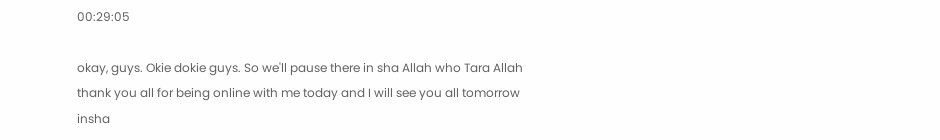00:29:05

okay, guys. Okie dokie guys. So we'll pause there in sha Allah who Tara Allah thank you all for being online with me today and I will see you all tomorrow insha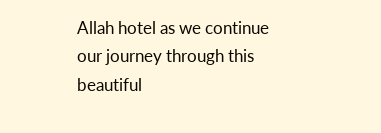Allah hotel as we continue our journey through this beautiful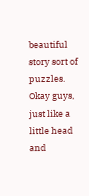beautiful story sort of puzzles. Okay guys, just like a little head and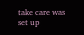take care was set up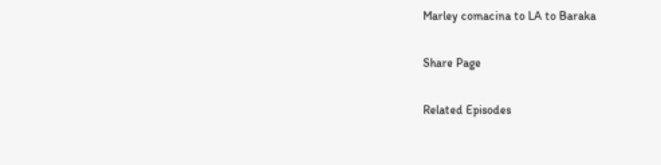Marley comacina to LA to Baraka

Share Page

Related Episodes